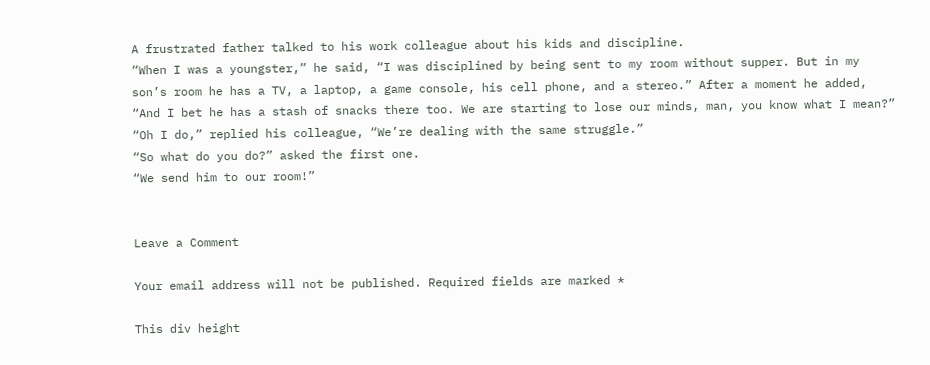A frustrated father talked to his work colleague about his kids and discipline.
“When I was a youngster,” he said, “I was disciplined by being sent to my room without supper. But in my son’s room he has a TV, a laptop, a game console, his cell phone, and a stereo.” After a moment he added, “And I bet he has a stash of snacks there too. We are starting to lose our minds, man, you know what I mean?”
“Oh I do,” replied his colleague, “We’re dealing with the same struggle.”
“So what do you do?” asked the first one.
“We send him to our room!”


Leave a Comment

Your email address will not be published. Required fields are marked *

This div height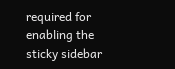required for enabling the sticky sidebar